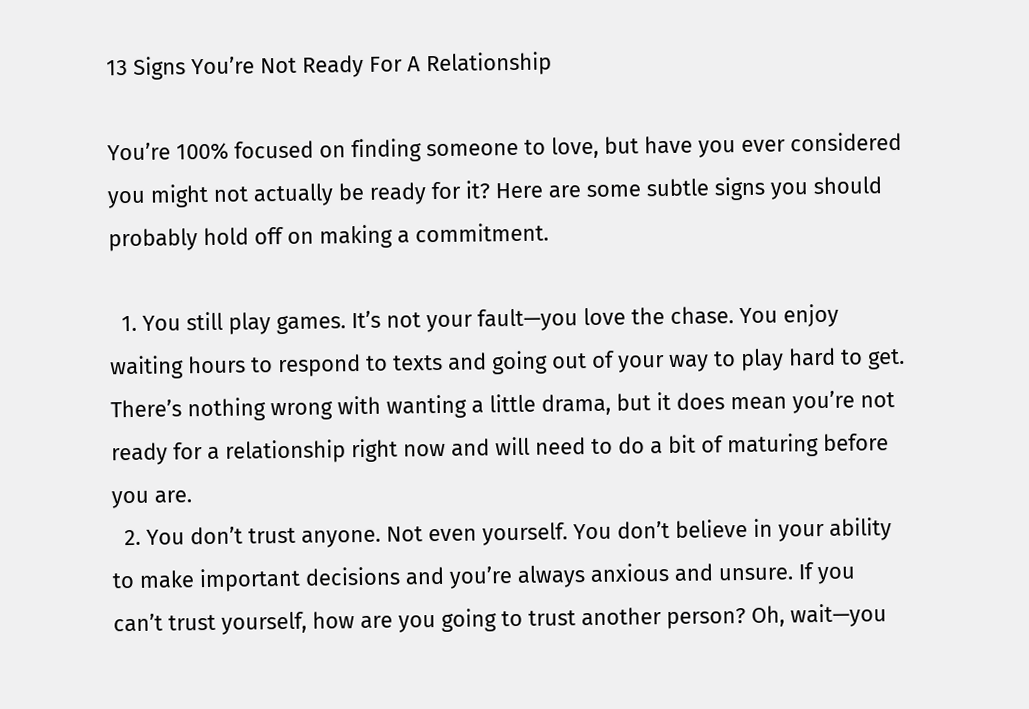13 Signs You’re Not Ready For A Relationship

You’re 100% focused on finding someone to love, but have you ever considered you might not actually be ready for it? Here are some subtle signs you should probably hold off on making a commitment.

  1. You still play games. It’s not your fault—you love the chase. You enjoy waiting hours to respond to texts and going out of your way to play hard to get. There’s nothing wrong with wanting a little drama, but it does mean you’re not ready for a relationship right now and will need to do a bit of maturing before you are.
  2. You don’t trust anyone. Not even yourself. You don’t believe in your ability to make important decisions and you’re always anxious and unsure. If you can’t trust yourself, how are you going to trust another person? Oh, wait—you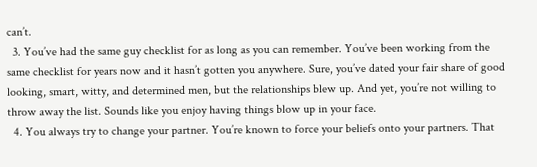can’t.
  3. You’ve had the same guy checklist for as long as you can remember. You’ve been working from the same checklist for years now and it hasn’t gotten you anywhere. Sure, you’ve dated your fair share of good looking, smart, witty, and determined men, but the relationships blew up. And yet, you’re not willing to throw away the list. Sounds like you enjoy having things blow up in your face.
  4. You always try to change your partner. You’re known to force your beliefs onto your partners. That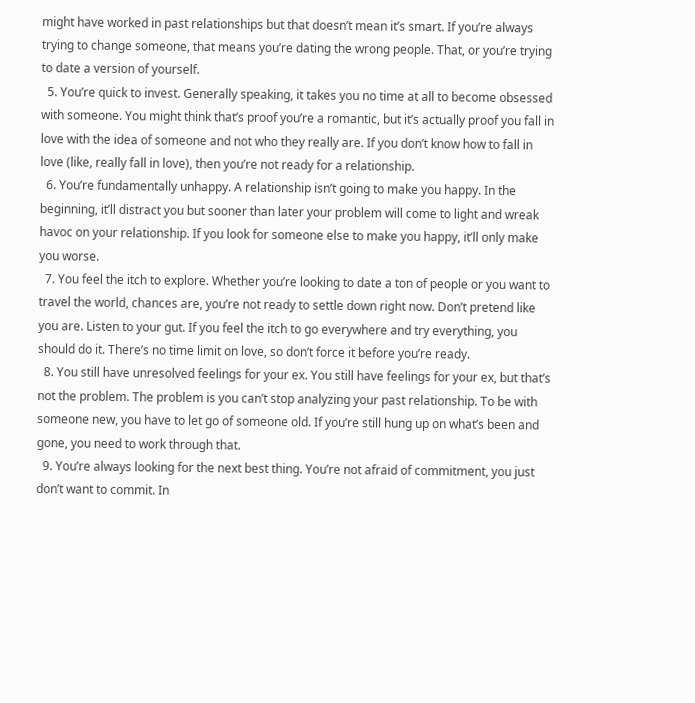might have worked in past relationships but that doesn’t mean it’s smart. If you’re always trying to change someone, that means you’re dating the wrong people. That, or you’re trying to date a version of yourself.
  5. You’re quick to invest. Generally speaking, it takes you no time at all to become obsessed with someone. You might think that’s proof you’re a romantic, but it’s actually proof you fall in love with the idea of someone and not who they really are. If you don’t know how to fall in love (like, really fall in love), then you’re not ready for a relationship.
  6. You’re fundamentally unhappy. A relationship isn’t going to make you happy. In the beginning, it’ll distract you but sooner than later your problem will come to light and wreak havoc on your relationship. If you look for someone else to make you happy, it’ll only make you worse.
  7. You feel the itch to explore. Whether you’re looking to date a ton of people or you want to travel the world, chances are, you’re not ready to settle down right now. Don’t pretend like you are. Listen to your gut. If you feel the itch to go everywhere and try everything, you should do it. There’s no time limit on love, so don’t force it before you’re ready.
  8. You still have unresolved feelings for your ex. You still have feelings for your ex, but that’s not the problem. The problem is you can’t stop analyzing your past relationship. To be with someone new, you have to let go of someone old. If you’re still hung up on what’s been and gone, you need to work through that.
  9. You’re always looking for the next best thing. You’re not afraid of commitment, you just don’t want to commit. In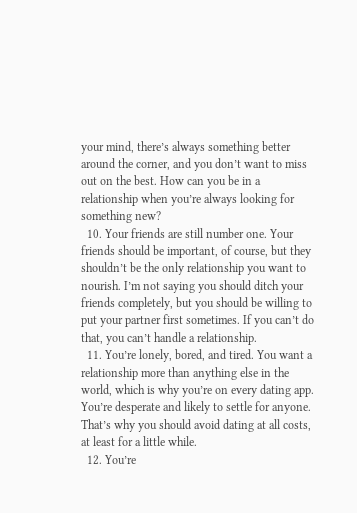your mind, there’s always something better around the corner, and you don’t want to miss out on the best. How can you be in a relationship when you’re always looking for something new?
  10. Your friends are still number one. Your friends should be important, of course, but they shouldn’t be the only relationship you want to nourish. I’m not saying you should ditch your friends completely, but you should be willing to put your partner first sometimes. If you can’t do that, you can’t handle a relationship.
  11. You’re lonely, bored, and tired. You want a relationship more than anything else in the world, which is why you’re on every dating app. You’re desperate and likely to settle for anyone. That’s why you should avoid dating at all costs, at least for a little while.
  12. You’re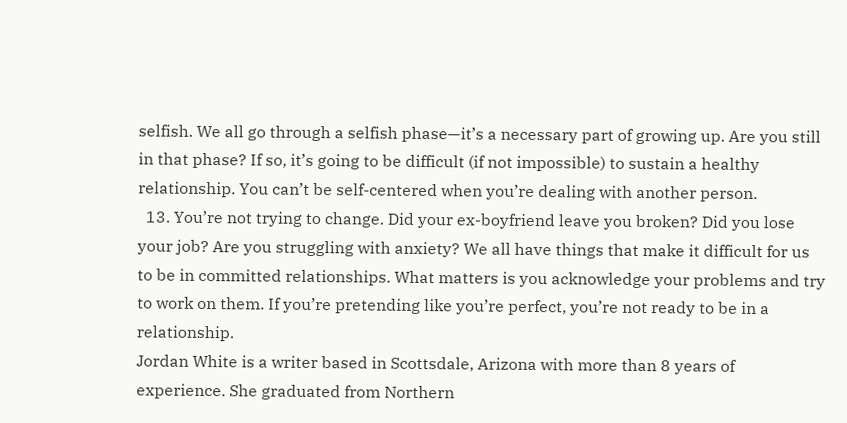selfish. We all go through a selfish phase—it’s a necessary part of growing up. Are you still in that phase? If so, it’s going to be difficult (if not impossible) to sustain a healthy relationship. You can’t be self-centered when you’re dealing with another person.
  13. You’re not trying to change. Did your ex-boyfriend leave you broken? Did you lose your job? Are you struggling with anxiety? We all have things that make it difficult for us to be in committed relationships. What matters is you acknowledge your problems and try to work on them. If you’re pretending like you’re perfect, you’re not ready to be in a relationship.
Jordan White is a writer based in Scottsdale, Arizona with more than 8 years of experience. She graduated from Northern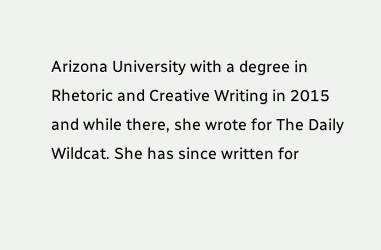Arizona University with a degree in Rhetoric and Creative Writing in 2015 and while there, she wrote for The Daily Wildcat. She has since written for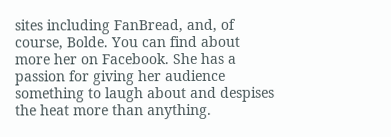sites including FanBread, and, of course, Bolde. You can find about more her on Facebook. She has a passion for giving her audience something to laugh about and despises the heat more than anything.